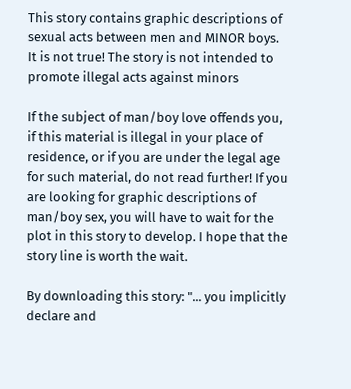This story contains graphic descriptions of sexual acts between men and MINOR boys. It is not true! The story is not intended to promote illegal acts against minors

If the subject of man/boy love offends you, if this material is illegal in your place of residence, or if you are under the legal age for such material, do not read further! If you are looking for graphic descriptions of man/boy sex, you will have to wait for the plot in this story to develop. I hope that the story line is worth the wait.

By downloading this story: "... you implicitly declare and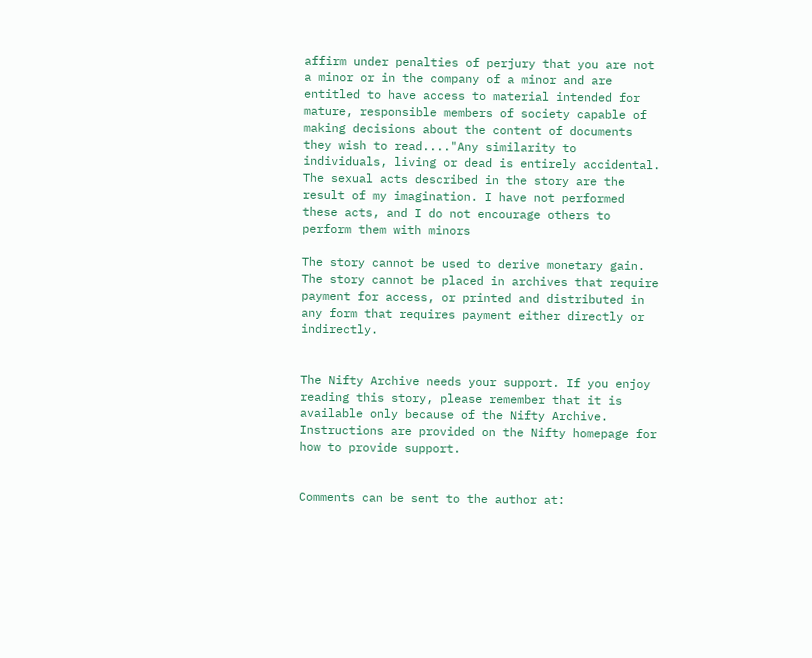affirm under penalties of perjury that you are not a minor or in the company of a minor and are entitled to have access to material intended for mature, responsible members of society capable of making decisions about the content of documents they wish to read...."Any similarity to individuals, living or dead is entirely accidental. The sexual acts described in the story are the result of my imagination. I have not performed these acts, and I do not encourage others to perform them with minors

The story cannot be used to derive monetary gain. The story cannot be placed in archives that require payment for access, or printed and distributed in any form that requires payment either directly or indirectly.


The Nifty Archive needs your support. If you enjoy reading this story, please remember that it is available only because of the Nifty Archive. Instructions are provided on the Nifty homepage for how to provide support.


Comments can be sent to the author at: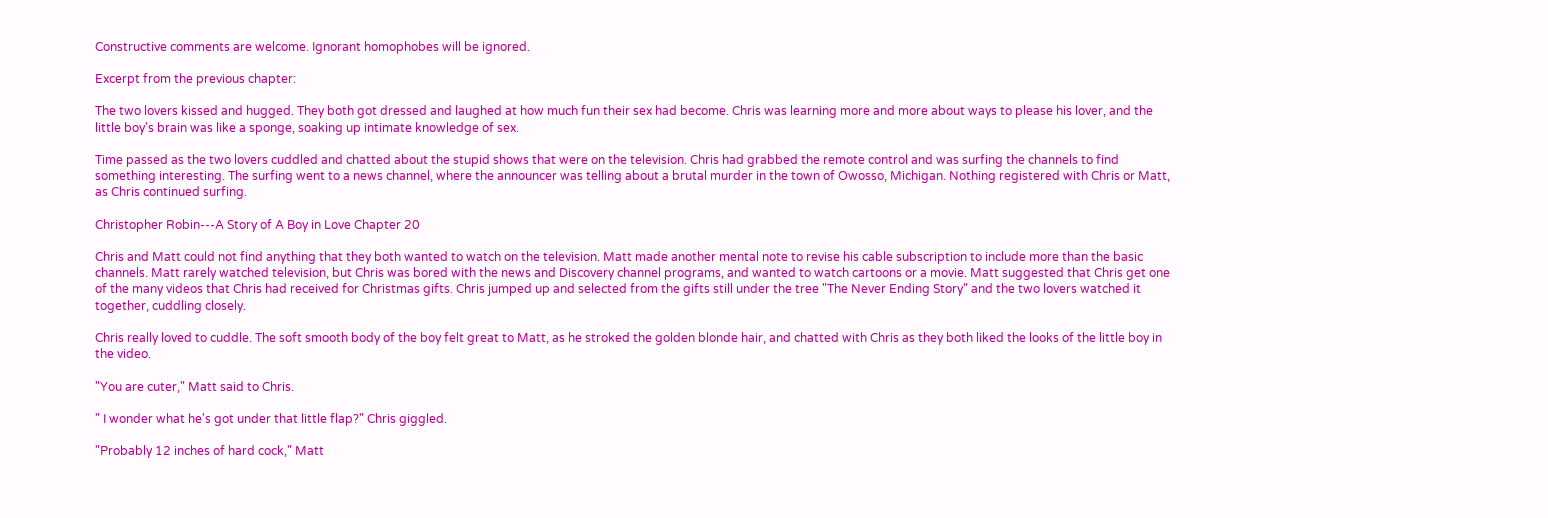Constructive comments are welcome. Ignorant homophobes will be ignored.

Excerpt from the previous chapter:

The two lovers kissed and hugged. They both got dressed and laughed at how much fun their sex had become. Chris was learning more and more about ways to please his lover, and the little boy's brain was like a sponge, soaking up intimate knowledge of sex.

Time passed as the two lovers cuddled and chatted about the stupid shows that were on the television. Chris had grabbed the remote control and was surfing the channels to find something interesting. The surfing went to a news channel, where the announcer was telling about a brutal murder in the town of Owosso, Michigan. Nothing registered with Chris or Matt, as Chris continued surfing.

Christopher Robin---A Story of A Boy in Love Chapter 20

Chris and Matt could not find anything that they both wanted to watch on the television. Matt made another mental note to revise his cable subscription to include more than the basic channels. Matt rarely watched television, but Chris was bored with the news and Discovery channel programs, and wanted to watch cartoons or a movie. Matt suggested that Chris get one of the many videos that Chris had received for Christmas gifts. Chris jumped up and selected from the gifts still under the tree "The Never Ending Story" and the two lovers watched it together, cuddling closely.

Chris really loved to cuddle. The soft smooth body of the boy felt great to Matt, as he stroked the golden blonde hair, and chatted with Chris as they both liked the looks of the little boy in the video.

"You are cuter," Matt said to Chris.

" I wonder what he's got under that little flap?" Chris giggled.

"Probably 12 inches of hard cock," Matt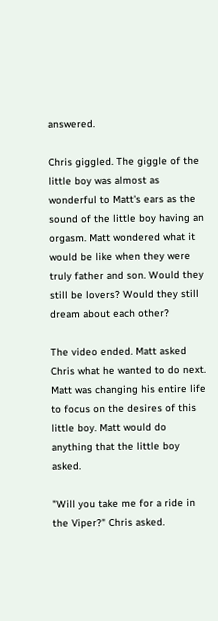answered.

Chris giggled. The giggle of the little boy was almost as wonderful to Matt's ears as the sound of the little boy having an orgasm. Matt wondered what it would be like when they were truly father and son. Would they still be lovers? Would they still dream about each other?

The video ended. Matt asked Chris what he wanted to do next. Matt was changing his entire life to focus on the desires of this little boy. Matt would do anything that the little boy asked.

"Will you take me for a ride in the Viper?" Chris asked.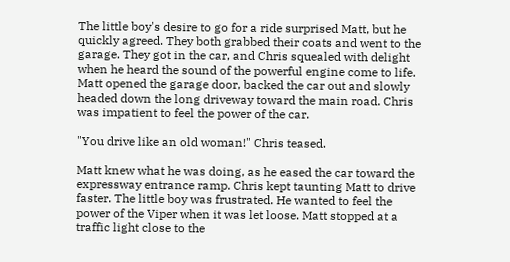The little boy's desire to go for a ride surprised Matt, but he quickly agreed. They both grabbed their coats and went to the garage. They got in the car, and Chris squealed with delight when he heard the sound of the powerful engine come to life. Matt opened the garage door, backed the car out and slowly headed down the long driveway toward the main road. Chris was impatient to feel the power of the car.

"You drive like an old woman!" Chris teased.

Matt knew what he was doing, as he eased the car toward the expressway entrance ramp. Chris kept taunting Matt to drive faster. The little boy was frustrated. He wanted to feel the power of the Viper when it was let loose. Matt stopped at a traffic light close to the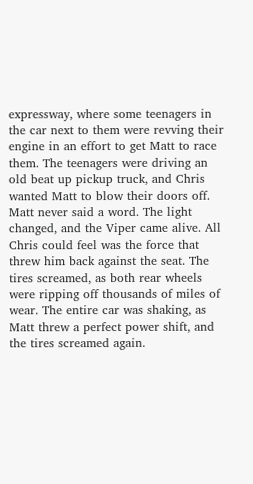expressway, where some teenagers in the car next to them were revving their engine in an effort to get Matt to race them. The teenagers were driving an old beat up pickup truck, and Chris wanted Matt to blow their doors off. Matt never said a word. The light changed, and the Viper came alive. All Chris could feel was the force that threw him back against the seat. The tires screamed, as both rear wheels were ripping off thousands of miles of wear. The entire car was shaking, as Matt threw a perfect power shift, and the tires screamed again.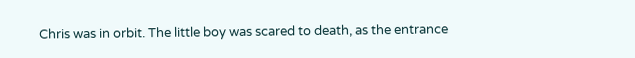Chris was in orbit. The little boy was scared to death, as the entrance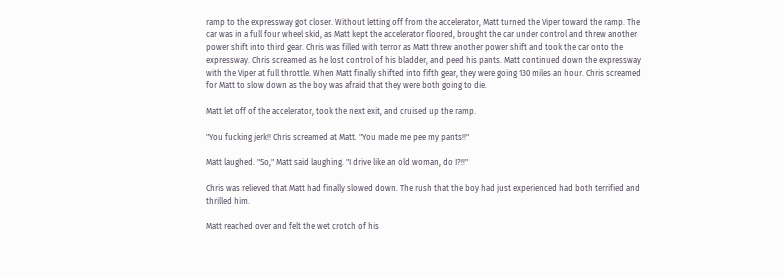ramp to the expressway got closer. Without letting off from the accelerator, Matt turned the Viper toward the ramp. The car was in a full four wheel skid, as Matt kept the accelerator floored, brought the car under control and threw another power shift into third gear. Chris was filled with terror as Matt threw another power shift and took the car onto the expressway. Chris screamed as he lost control of his bladder, and peed his pants. Matt continued down the expressway with the Viper at full throttle. When Matt finally shifted into fifth gear, they were going 130 miles an hour. Chris screamed for Matt to slow down as the boy was afraid that they were both going to die.

Matt let off of the accelerator, took the next exit, and cruised up the ramp.

"You fucking jerk!! Chris screamed at Matt. "You made me pee my pants!!"

Matt laughed. "So," Matt said laughing. "I drive like an old woman, do I?!!"

Chris was relieved that Matt had finally slowed down. The rush that the boy had just experienced had both terrified and thrilled him.

Matt reached over and felt the wet crotch of his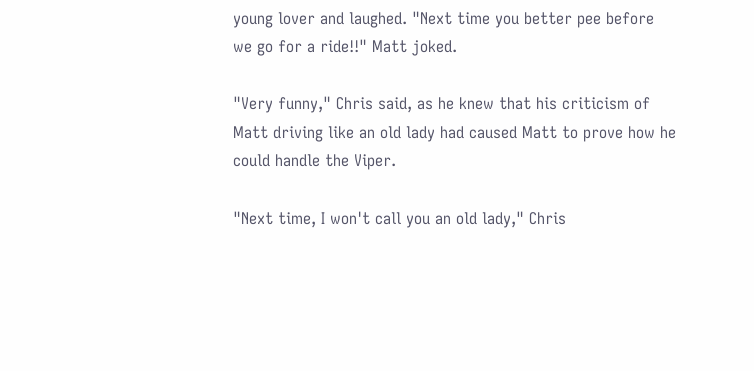young lover and laughed. "Next time you better pee before we go for a ride!!" Matt joked.

"Very funny," Chris said, as he knew that his criticism of Matt driving like an old lady had caused Matt to prove how he could handle the Viper.

"Next time, I won't call you an old lady," Chris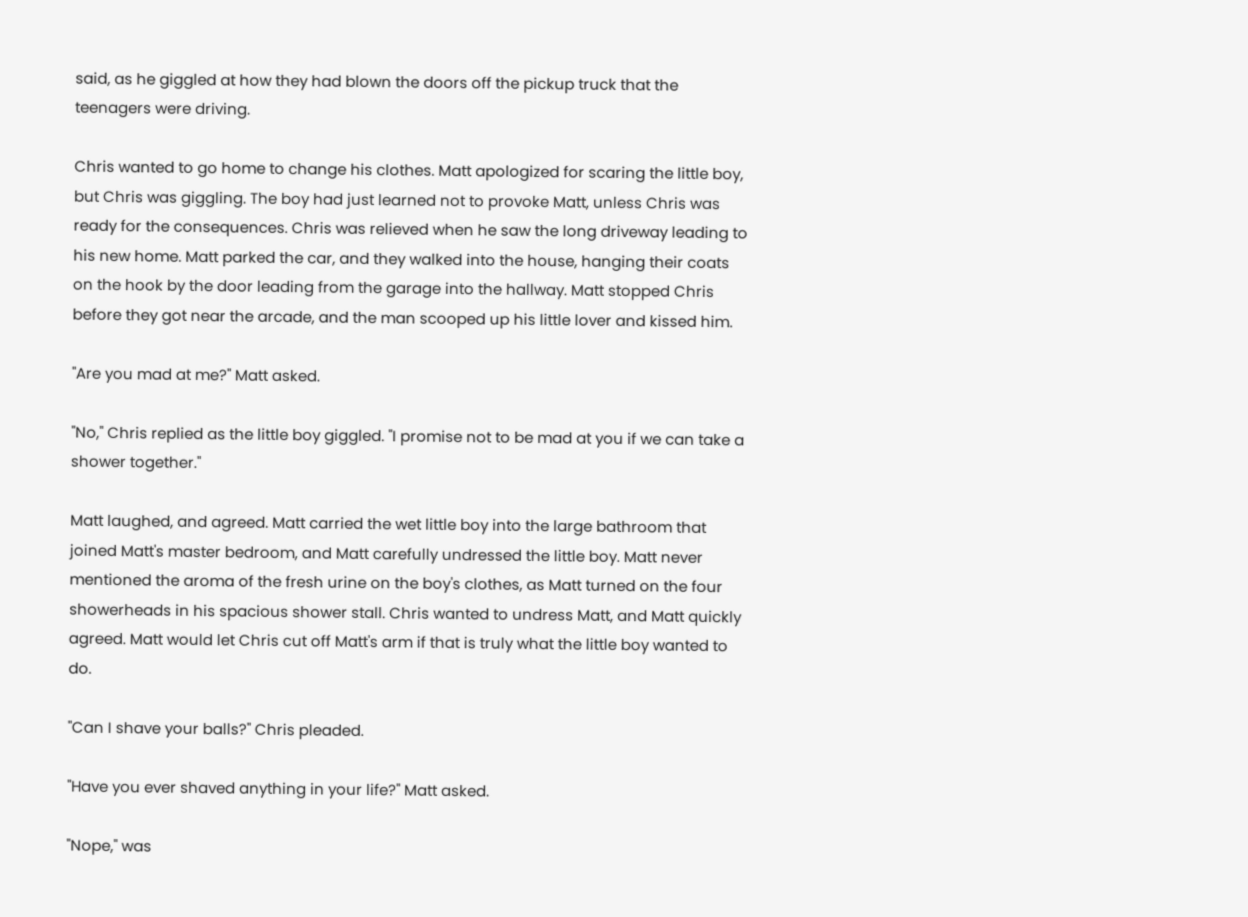said, as he giggled at how they had blown the doors off the pickup truck that the teenagers were driving.

Chris wanted to go home to change his clothes. Matt apologized for scaring the little boy, but Chris was giggling. The boy had just learned not to provoke Matt, unless Chris was ready for the consequences. Chris was relieved when he saw the long driveway leading to his new home. Matt parked the car, and they walked into the house, hanging their coats on the hook by the door leading from the garage into the hallway. Matt stopped Chris before they got near the arcade, and the man scooped up his little lover and kissed him.

"Are you mad at me?" Matt asked.

"No," Chris replied as the little boy giggled. "I promise not to be mad at you if we can take a shower together."

Matt laughed, and agreed. Matt carried the wet little boy into the large bathroom that joined Matt's master bedroom, and Matt carefully undressed the little boy. Matt never mentioned the aroma of the fresh urine on the boy's clothes, as Matt turned on the four showerheads in his spacious shower stall. Chris wanted to undress Matt, and Matt quickly agreed. Matt would let Chris cut off Matt's arm if that is truly what the little boy wanted to do.

"Can I shave your balls?" Chris pleaded.

"Have you ever shaved anything in your life?" Matt asked.

"Nope," was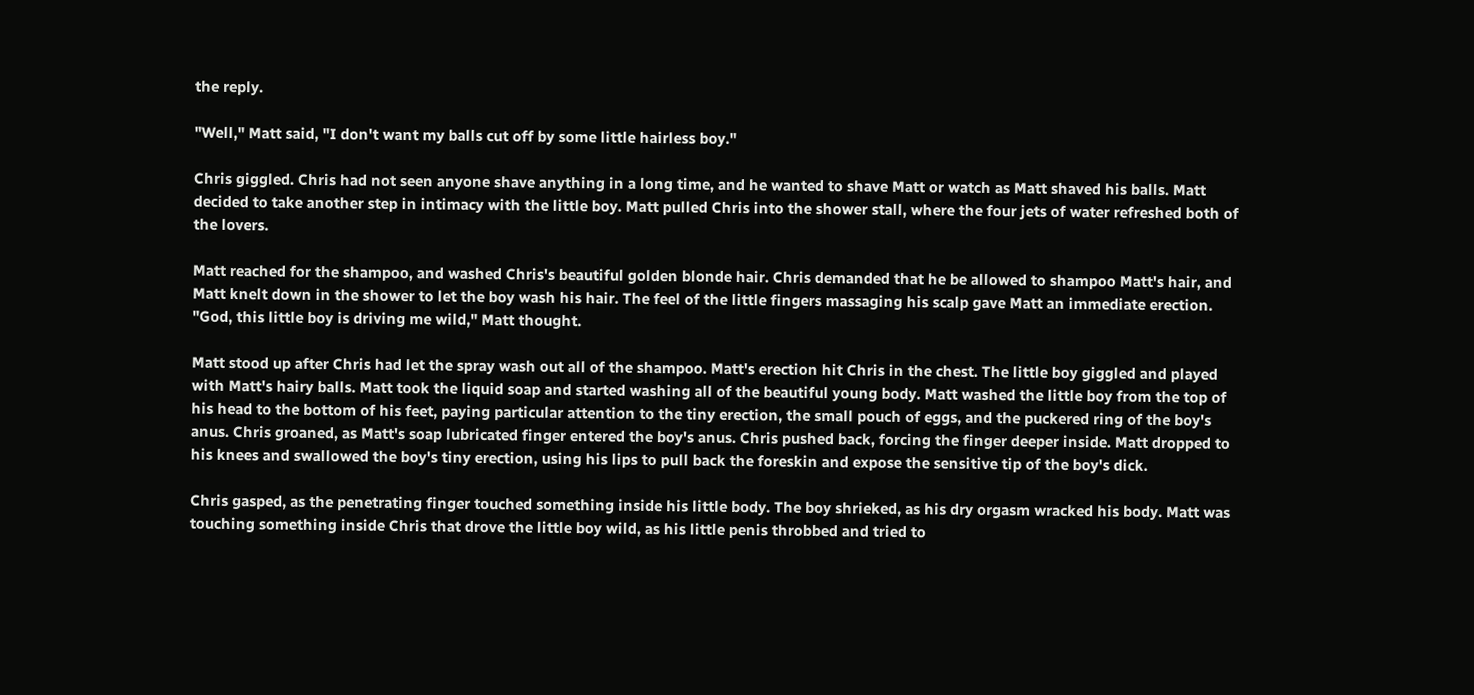the reply.

"Well," Matt said, "I don't want my balls cut off by some little hairless boy."

Chris giggled. Chris had not seen anyone shave anything in a long time, and he wanted to shave Matt or watch as Matt shaved his balls. Matt decided to take another step in intimacy with the little boy. Matt pulled Chris into the shower stall, where the four jets of water refreshed both of the lovers.

Matt reached for the shampoo, and washed Chris's beautiful golden blonde hair. Chris demanded that he be allowed to shampoo Matt's hair, and Matt knelt down in the shower to let the boy wash his hair. The feel of the little fingers massaging his scalp gave Matt an immediate erection. "God, this little boy is driving me wild," Matt thought.

Matt stood up after Chris had let the spray wash out all of the shampoo. Matt's erection hit Chris in the chest. The little boy giggled and played with Matt's hairy balls. Matt took the liquid soap and started washing all of the beautiful young body. Matt washed the little boy from the top of his head to the bottom of his feet, paying particular attention to the tiny erection, the small pouch of eggs, and the puckered ring of the boy's anus. Chris groaned, as Matt's soap lubricated finger entered the boy's anus. Chris pushed back, forcing the finger deeper inside. Matt dropped to his knees and swallowed the boy's tiny erection, using his lips to pull back the foreskin and expose the sensitive tip of the boy's dick.

Chris gasped, as the penetrating finger touched something inside his little body. The boy shrieked, as his dry orgasm wracked his body. Matt was touching something inside Chris that drove the little boy wild, as his little penis throbbed and tried to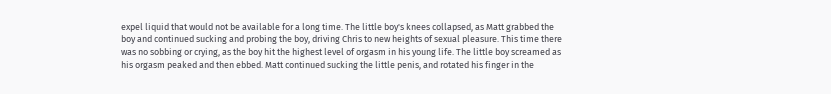expel liquid that would not be available for a long time. The little boy's knees collapsed, as Matt grabbed the boy and continued sucking and probing the boy, driving Chris to new heights of sexual pleasure. This time there was no sobbing or crying, as the boy hit the highest level of orgasm in his young life. The little boy screamed as his orgasm peaked and then ebbed. Matt continued sucking the little penis, and rotated his finger in the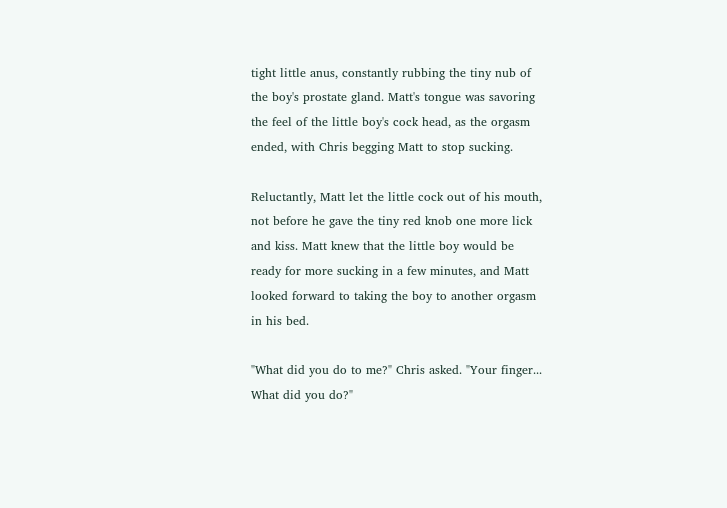tight little anus, constantly rubbing the tiny nub of the boy's prostate gland. Matt's tongue was savoring the feel of the little boy's cock head, as the orgasm ended, with Chris begging Matt to stop sucking.

Reluctantly, Matt let the little cock out of his mouth, not before he gave the tiny red knob one more lick and kiss. Matt knew that the little boy would be ready for more sucking in a few minutes, and Matt looked forward to taking the boy to another orgasm in his bed.

"What did you do to me?" Chris asked. "Your finger... What did you do?"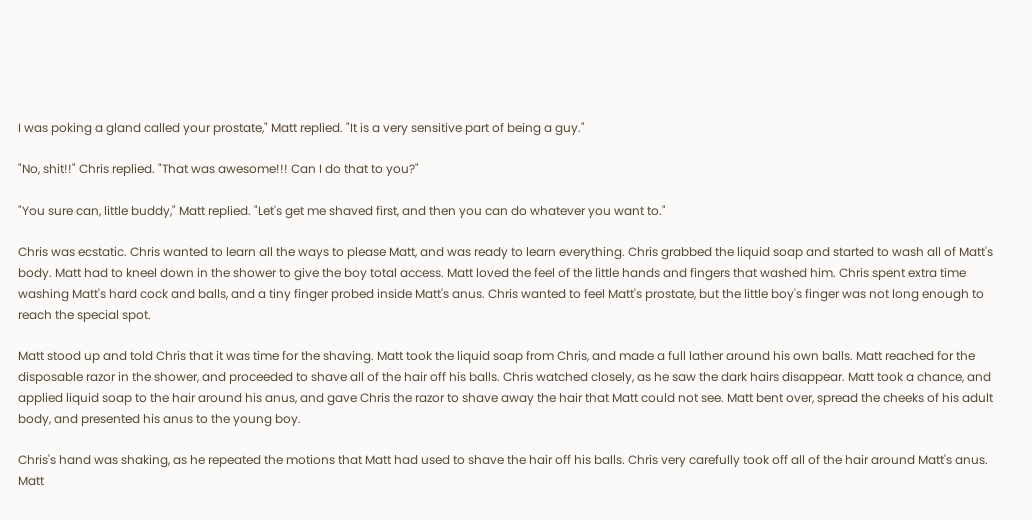I was poking a gland called your prostate," Matt replied. "It is a very sensitive part of being a guy."

"No, shit!!" Chris replied. "That was awesome!!! Can I do that to you?"

"You sure can, little buddy," Matt replied. "Let's get me shaved first, and then you can do whatever you want to."

Chris was ecstatic. Chris wanted to learn all the ways to please Matt, and was ready to learn everything. Chris grabbed the liquid soap and started to wash all of Matt's body. Matt had to kneel down in the shower to give the boy total access. Matt loved the feel of the little hands and fingers that washed him. Chris spent extra time washing Matt's hard cock and balls, and a tiny finger probed inside Matt's anus. Chris wanted to feel Matt's prostate, but the little boy's finger was not long enough to reach the special spot.

Matt stood up and told Chris that it was time for the shaving. Matt took the liquid soap from Chris, and made a full lather around his own balls. Matt reached for the disposable razor in the shower, and proceeded to shave all of the hair off his balls. Chris watched closely, as he saw the dark hairs disappear. Matt took a chance, and applied liquid soap to the hair around his anus, and gave Chris the razor to shave away the hair that Matt could not see. Matt bent over, spread the cheeks of his adult body, and presented his anus to the young boy.

Chris's hand was shaking, as he repeated the motions that Matt had used to shave the hair off his balls. Chris very carefully took off all of the hair around Matt's anus. Matt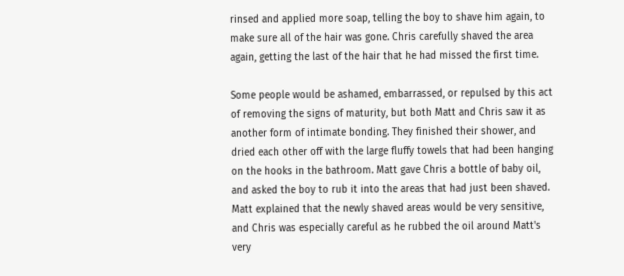rinsed and applied more soap, telling the boy to shave him again, to make sure all of the hair was gone. Chris carefully shaved the area again, getting the last of the hair that he had missed the first time.

Some people would be ashamed, embarrassed, or repulsed by this act of removing the signs of maturity, but both Matt and Chris saw it as another form of intimate bonding. They finished their shower, and dried each other off with the large fluffy towels that had been hanging on the hooks in the bathroom. Matt gave Chris a bottle of baby oil, and asked the boy to rub it into the areas that had just been shaved. Matt explained that the newly shaved areas would be very sensitive, and Chris was especially careful as he rubbed the oil around Matt's very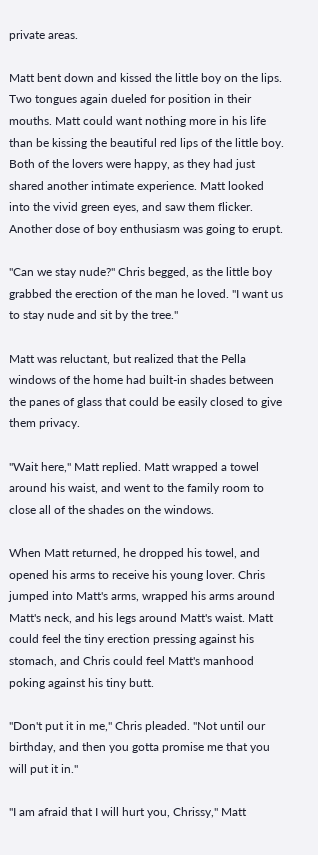private areas.

Matt bent down and kissed the little boy on the lips. Two tongues again dueled for position in their mouths. Matt could want nothing more in his life than be kissing the beautiful red lips of the little boy. Both of the lovers were happy, as they had just shared another intimate experience. Matt looked into the vivid green eyes, and saw them flicker. Another dose of boy enthusiasm was going to erupt.

"Can we stay nude?" Chris begged, as the little boy grabbed the erection of the man he loved. "I want us to stay nude and sit by the tree."

Matt was reluctant, but realized that the Pella windows of the home had built-in shades between the panes of glass that could be easily closed to give them privacy.

"Wait here," Matt replied. Matt wrapped a towel around his waist, and went to the family room to close all of the shades on the windows.

When Matt returned, he dropped his towel, and opened his arms to receive his young lover. Chris jumped into Matt's arms, wrapped his arms around Matt's neck, and his legs around Matt's waist. Matt could feel the tiny erection pressing against his stomach, and Chris could feel Matt's manhood poking against his tiny butt.

"Don't put it in me," Chris pleaded. "Not until our birthday, and then you gotta promise me that you will put it in."

"I am afraid that I will hurt you, Chrissy," Matt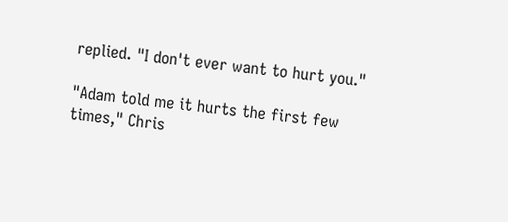replied. "I don't ever want to hurt you."

"Adam told me it hurts the first few times," Chris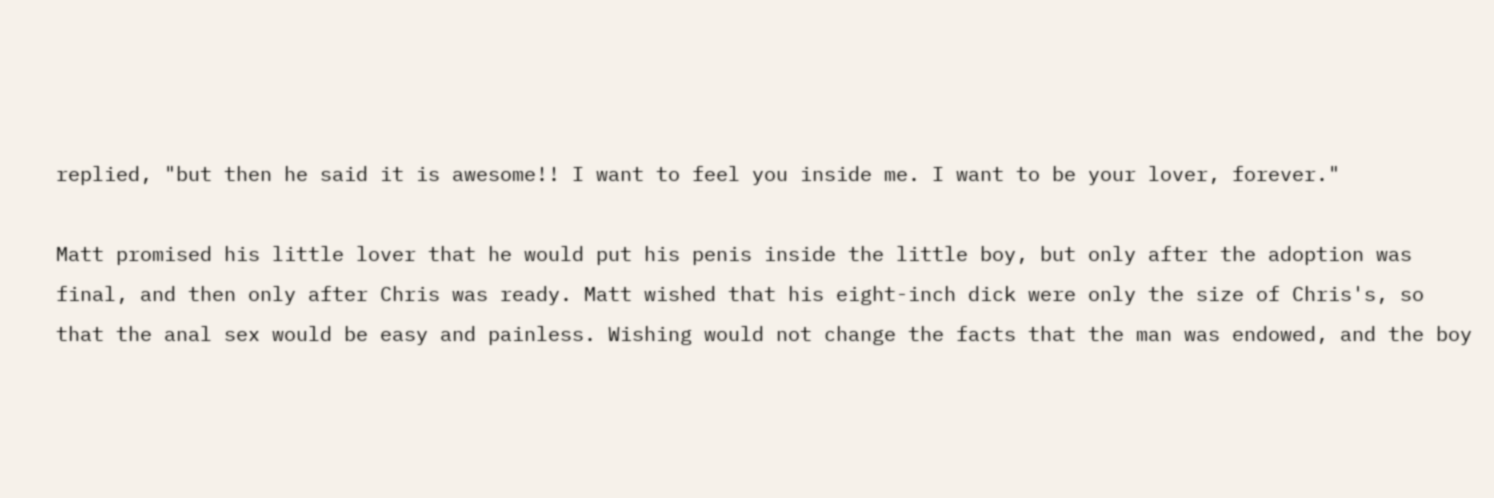replied, "but then he said it is awesome!! I want to feel you inside me. I want to be your lover, forever."

Matt promised his little lover that he would put his penis inside the little boy, but only after the adoption was final, and then only after Chris was ready. Matt wished that his eight-inch dick were only the size of Chris's, so that the anal sex would be easy and painless. Wishing would not change the facts that the man was endowed, and the boy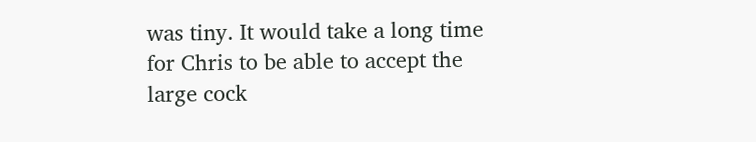was tiny. It would take a long time for Chris to be able to accept the large cock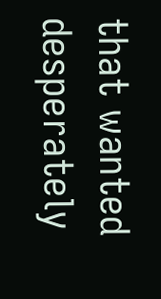that wanted desperately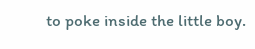to poke inside the little boy.